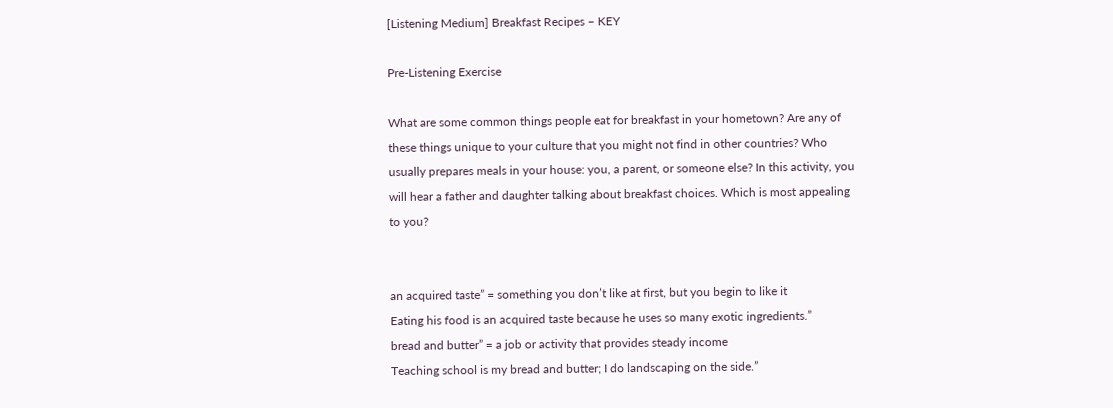[Listening Medium] Breakfast Recipes – KEY

Pre-Listening Exercise

What are some common things people eat for breakfast in your hometown? Are any of these things unique to your culture that you might not find in other countries? Who usually prepares meals in your house: you, a parent, or someone else? In this activity, you will hear a father and daughter talking about breakfast choices. Which is most appealing to you?


an acquired taste” = something you don’t like at first, but you begin to like it
Eating his food is an acquired taste because he uses so many exotic ingredients.”
bread and butter” = a job or activity that provides steady income
Teaching school is my bread and butter; I do landscaping on the side.”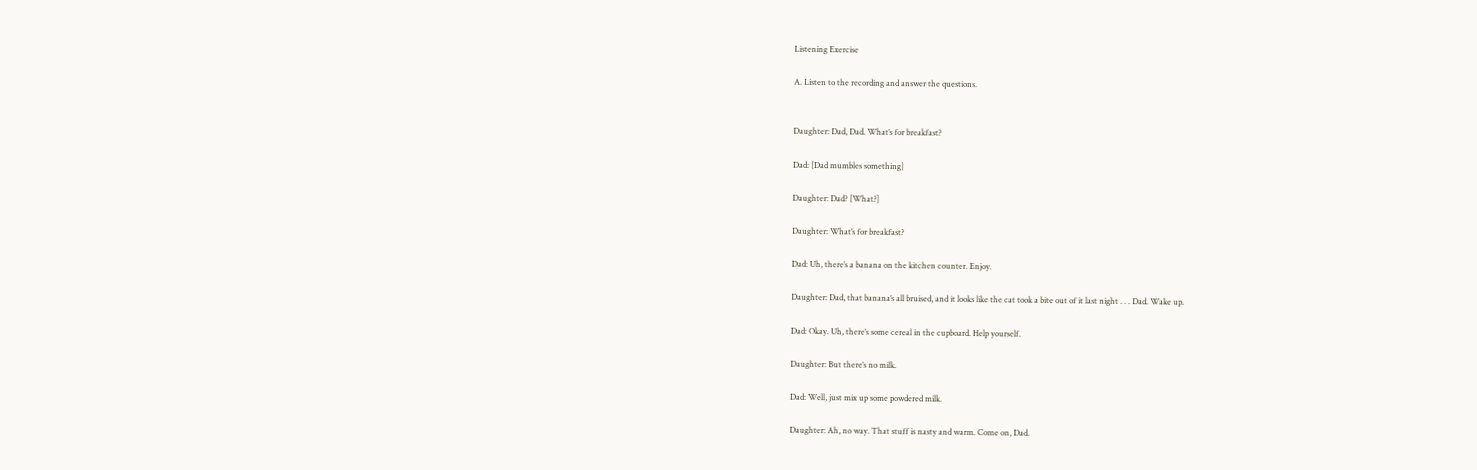Listening Exercise

A. Listen to the recording and answer the questions.


Daughter: Dad, Dad. What’s for breakfast?

Dad: [Dad mumbles something]

Daughter: Dad? [What?]

Daughter: What’s for breakfast?

Dad: Uh, there’s a banana on the kitchen counter. Enjoy.

Daughter: Dad, that banana’s all bruised, and it looks like the cat took a bite out of it last night . . . Dad. Wake up.

Dad: Okay. Uh, there’s some cereal in the cupboard. Help yourself.

Daughter: But there’s no milk.

Dad: Well, just mix up some powdered milk.

Daughter: Ah, no way. That stuff is nasty and warm. Come on, Dad.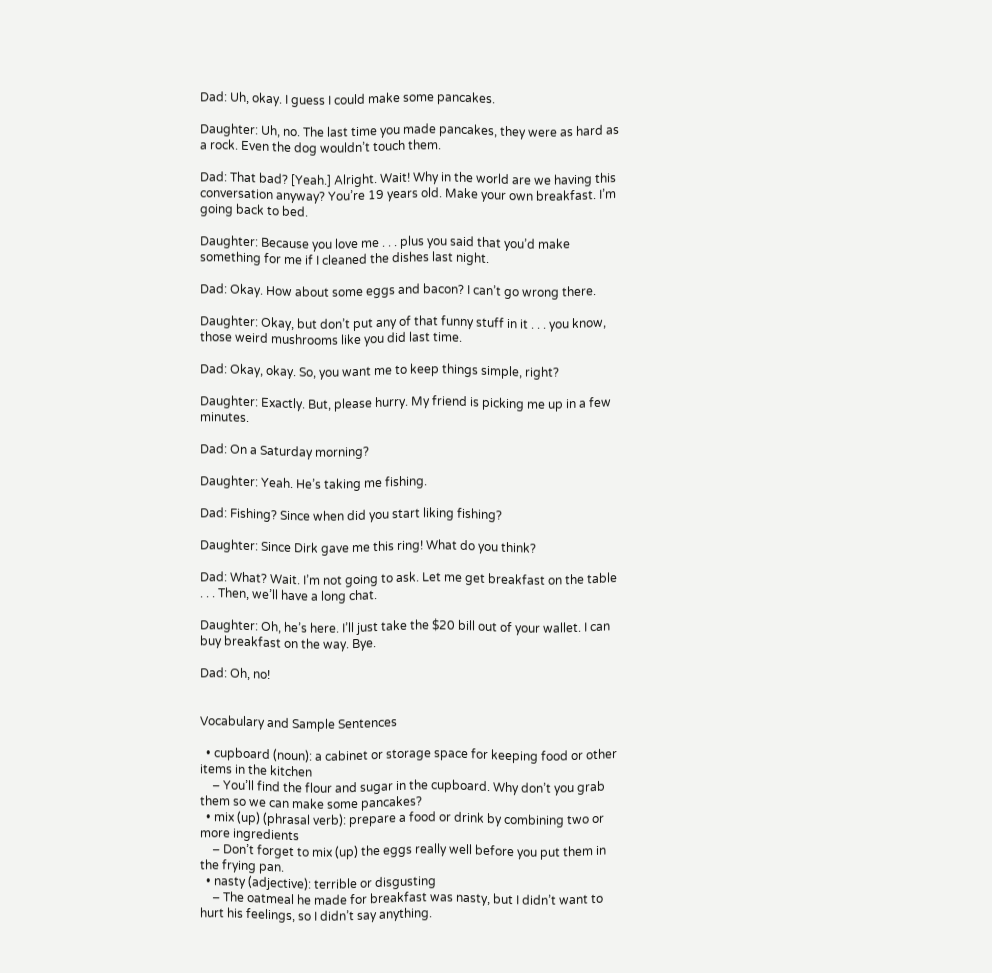Dad: Uh, okay. I guess I could make some pancakes.

Daughter: Uh, no. The last time you made pancakes, they were as hard as a rock. Even the dog wouldn’t touch them.

Dad: That bad? [Yeah.] Alright. Wait! Why in the world are we having this conversation anyway? You’re 19 years old. Make your own breakfast. I’m going back to bed.

Daughter: Because you love me . . . plus you said that you’d make something for me if I cleaned the dishes last night.

Dad: Okay. How about some eggs and bacon? I can’t go wrong there.

Daughter: Okay, but don’t put any of that funny stuff in it . . . you know, those weird mushrooms like you did last time.

Dad: Okay, okay. So, you want me to keep things simple, right?

Daughter: Exactly. But, please hurry. My friend is picking me up in a few minutes.

Dad: On a Saturday morning?

Daughter: Yeah. He’s taking me fishing.

Dad: Fishing? Since when did you start liking fishing?

Daughter: Since Dirk gave me this ring! What do you think?

Dad: What? Wait. I’m not going to ask. Let me get breakfast on the table . . . Then, we’ll have a long chat.

Daughter: Oh, he’s here. I’ll just take the $20 bill out of your wallet. I can buy breakfast on the way. Bye.

Dad: Oh, no!


Vocabulary and Sample Sentences

  • cupboard (noun): a cabinet or storage space for keeping food or other items in the kitchen
    – You’ll find the flour and sugar in the cupboard. Why don’t you grab them so we can make some pancakes?
  • mix (up) (phrasal verb): prepare a food or drink by combining two or more ingredients
    – Don’t forget to mix (up) the eggs really well before you put them in the frying pan.
  • nasty (adjective): terrible or disgusting
    – The oatmeal he made for breakfast was nasty, but I didn’t want to hurt his feelings, so I didn’t say anything.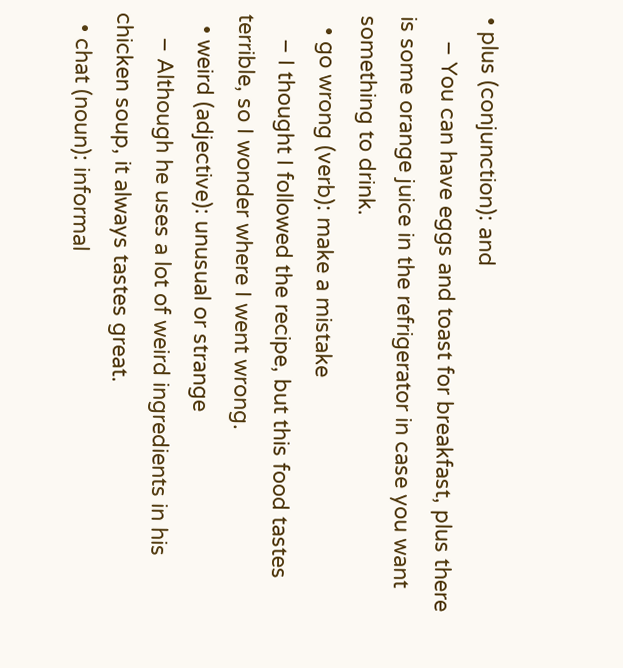• plus (conjunction): and
    – You can have eggs and toast for breakfast, plus there is some orange juice in the refrigerator in case you want something to drink.
  • go wrong (verb): make a mistake
    – I thought I followed the recipe, but this food tastes terrible, so I wonder where I went wrong.
  • weird (adjective): unusual or strange
    – Although he uses a lot of weird ingredients in his chicken soup, it always tastes great.
  • chat (noun): informal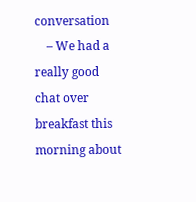conversation
    – We had a really good chat over breakfast this morning about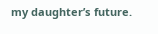my daughter’s future.